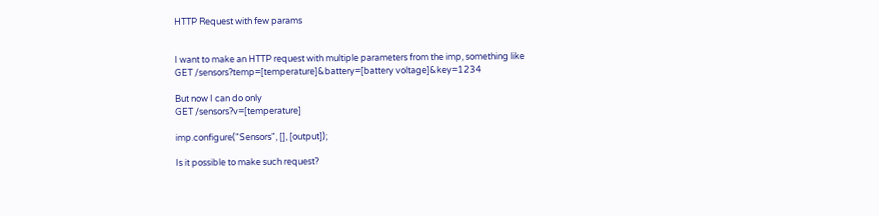HTTP Request with few params


I want to make an HTTP request with multiple parameters from the imp, something like
GET /sensors?temp=[temperature]&battery=[battery voltage]&key=1234

But now I can do only
GET /sensors?v=[temperature]

imp.configure("Sensors", [], [output]);

Is it possible to make such request?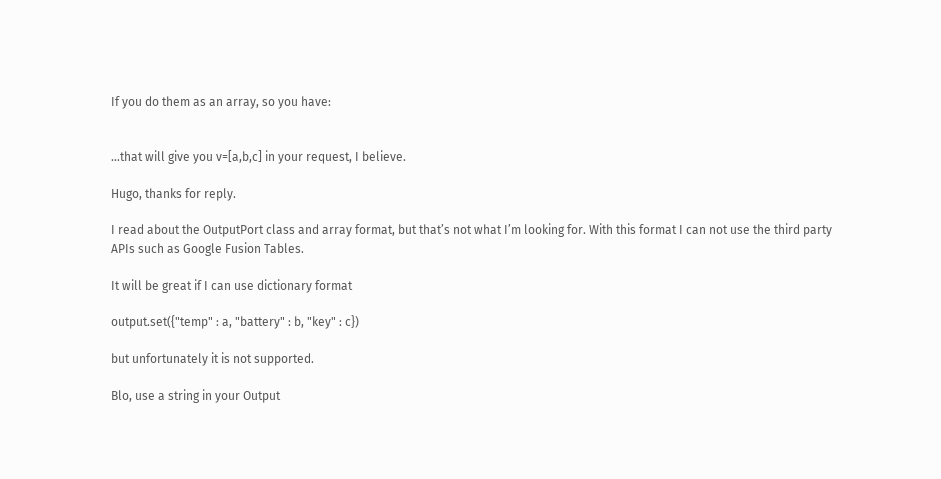If you do them as an array, so you have:


…that will give you v=[a,b,c] in your request, I believe.

Hugo, thanks for reply.

I read about the OutputPort class and array format, but that’s not what I’m looking for. With this format I can not use the third party APIs such as Google Fusion Tables.

It will be great if I can use dictionary format

output.set({"temp" : a, "battery" : b, "key" : c})

but unfortunately it is not supported.

Blo, use a string in your Output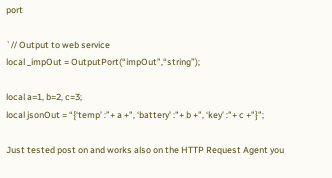port

`// Output to web service
local _impOut = OutputPort(“impOut”,“string”);

local a=1, b=2, c=3;
local jsonOut = “{‘temp’ :”+ a +", ‘battery’ :"+ b +", ‘key’ :"+ c +"}";

Just tested post on and works also on the HTTP Request Agent you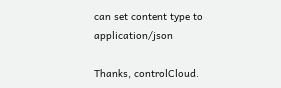can set content type to application/json

Thanks, controlCloud.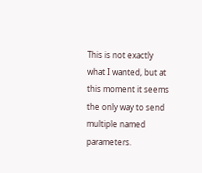This is not exactly what I wanted, but at this moment it seems the only way to send multiple named parameters.